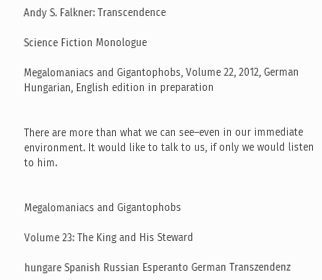Andy S. Falkner: Transcendence

Science Fiction Monologue

Megalomaniacs and Gigantophobs, Volume 22, 2012, German Hungarian, English edition in preparation


There are more than what we can see–even in our immediate environment. It would like to talk to us, if only we would listen to him.


Megalomaniacs and Gigantophobs

Volume 23: The King and His Steward

hungare Spanish Russian Esperanto German Transzendenz